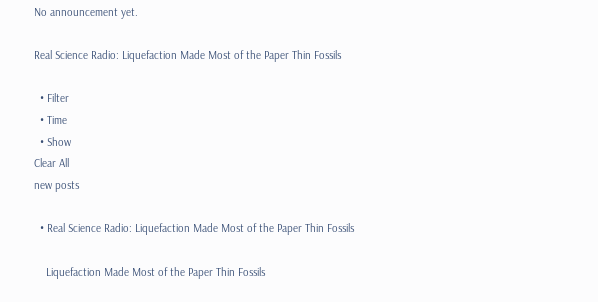No announcement yet.

Real Science Radio: Liquefaction Made Most of the Paper Thin Fossils

  • Filter
  • Time
  • Show
Clear All
new posts

  • Real Science Radio: Liquefaction Made Most of the Paper Thin Fossils

    Liquefaction Made Most of the Paper Thin Fossils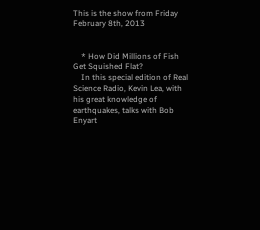This is the show from Friday February 8th, 2013


    * How Did Millions of Fish Get Squished Flat?
    In this special edition of Real Science Radio, Kevin Lea, with his great knowledge of earthquakes, talks with Bob Enyart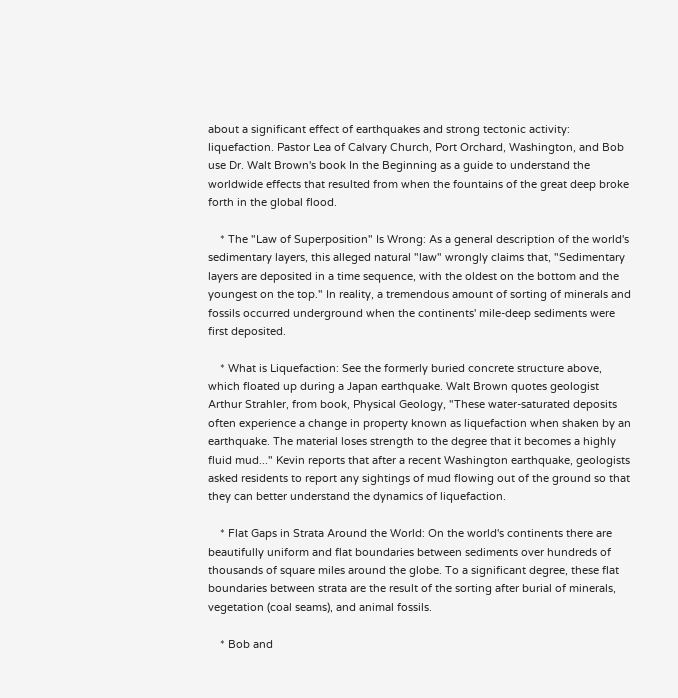about a significant effect of earthquakes and strong tectonic activity: liquefaction. Pastor Lea of Calvary Church, Port Orchard, Washington, and Bob use Dr. Walt Brown's book In the Beginning as a guide to understand the worldwide effects that resulted from when the fountains of the great deep broke forth in the global flood.

    * The "Law of Superposition" Is Wrong: As a general description of the world's sedimentary layers, this alleged natural "law" wrongly claims that, "Sedimentary layers are deposited in a time sequence, with the oldest on the bottom and the youngest on the top." In reality, a tremendous amount of sorting of minerals and fossils occurred underground when the continents' mile-deep sediments were first deposited.

    * What is Liquefaction: See the formerly buried concrete structure above, which floated up during a Japan earthquake. Walt Brown quotes geologist Arthur Strahler, from book, Physical Geology, "These water-saturated deposits often experience a change in property known as liquefaction when shaken by an earthquake. The material loses strength to the degree that it becomes a highly fluid mud..." Kevin reports that after a recent Washington earthquake, geologists asked residents to report any sightings of mud flowing out of the ground so that they can better understand the dynamics of liquefaction.

    * Flat Gaps in Strata Around the World: On the world's continents there are beautifully uniform and flat boundaries between sediments over hundreds of thousands of square miles around the globe. To a significant degree, these flat boundaries between strata are the result of the sorting after burial of minerals, vegetation (coal seams), and animal fossils.

    * Bob and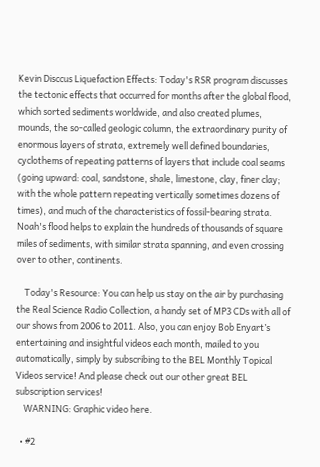Kevin Disccus Liquefaction Effects: Today's RSR program discusses the tectonic effects that occurred for months after the global flood, which sorted sediments worldwide, and also created plumes, mounds, the so-called geologic column, the extraordinary purity of enormous layers of strata, extremely well defined boundaries, cyclothems of repeating patterns of layers that include coal seams (going upward: coal, sandstone, shale, limestone, clay, finer clay; with the whole pattern repeating vertically sometimes dozens of times), and much of the characteristics of fossil-bearing strata. Noah's flood helps to explain the hundreds of thousands of square miles of sediments, with similar strata spanning, and even crossing over to other, continents.

    Today's Resource: You can help us stay on the air by purchasing the Real Science Radio Collection, a handy set of MP3 CDs with all of our shows from 2006 to 2011. Also, you can enjoy Bob Enyart’s entertaining and insightful videos each month, mailed to you automatically, simply by subscribing to the BEL Monthly Topical Videos service! And please check out our other great BEL subscription services!
    WARNING: Graphic video here.

  • #2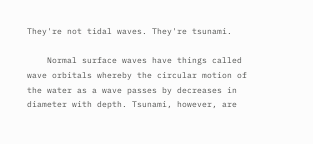They're not tidal waves. They're tsunami.

    Normal surface waves have things called wave orbitals whereby the circular motion of the water as a wave passes by decreases in diameter with depth. Tsunami, however, are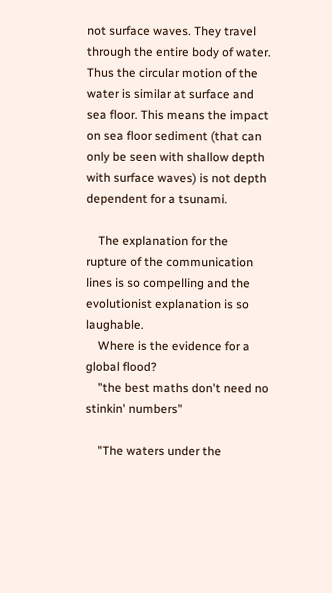not surface waves. They travel through the entire body of water. Thus the circular motion of the water is similar at surface and sea floor. This means the impact on sea floor sediment (that can only be seen with shallow depth with surface waves) is not depth dependent for a tsunami.

    The explanation for the rupture of the communication lines is so compelling and the evolutionist explanation is so laughable.
    Where is the evidence for a global flood?
    "the best maths don't need no stinkin' numbers"

    "The waters under the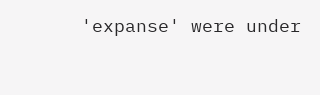'expanse' were under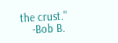the crust."
    -Bob B.